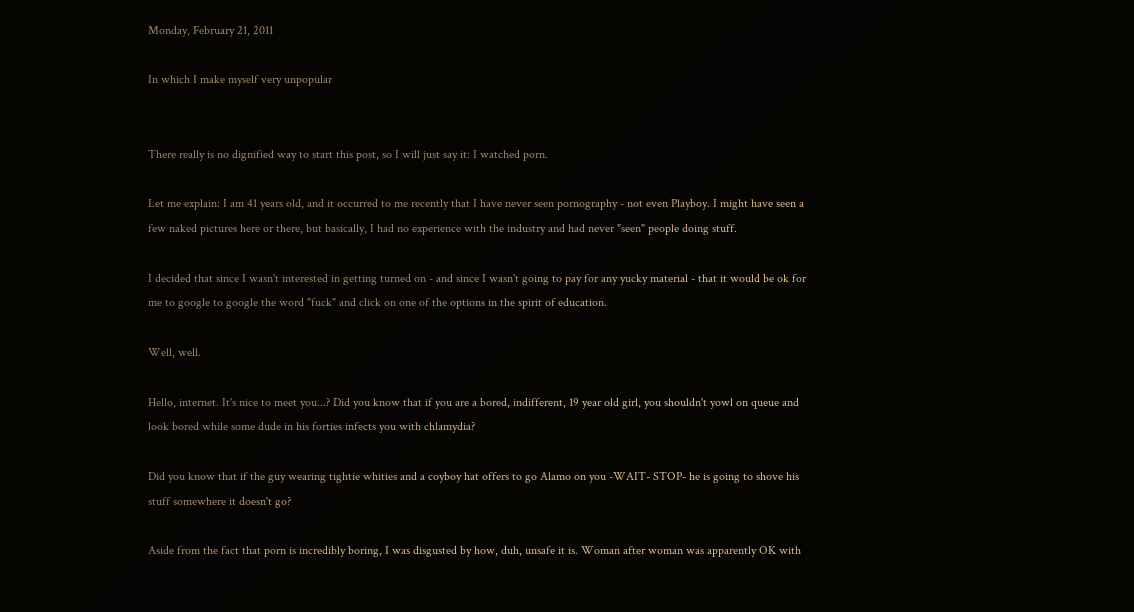Monday, February 21, 2011

In which I make myself very unpopular


There really is no dignified way to start this post, so I will just say it: I watched porn.

Let me explain: I am 41 years old, and it occurred to me recently that I have never seen pornography - not even Playboy. I might have seen a few naked pictures here or there, but basically, I had no experience with the industry and had never "seen" people doing stuff.

I decided that since I wasn't interested in getting turned on - and since I wasn't going to pay for any yucky material - that it would be ok for me to google to google the word "fuck" and click on one of the options in the spirit of education.

Well, well.

Hello, internet. It's nice to meet you...? Did you know that if you are a bored, indifferent, 19 year old girl, you shouldn't yowl on queue and look bored while some dude in his forties infects you with chlamydia?

Did you know that if the guy wearing tightie whities and a coyboy hat offers to go Alamo on you -WAIT- STOP- he is going to shove his stuff somewhere it doesn't go?

Aside from the fact that porn is incredibly boring, I was disgusted by how, duh, unsafe it is. Woman after woman was apparently OK with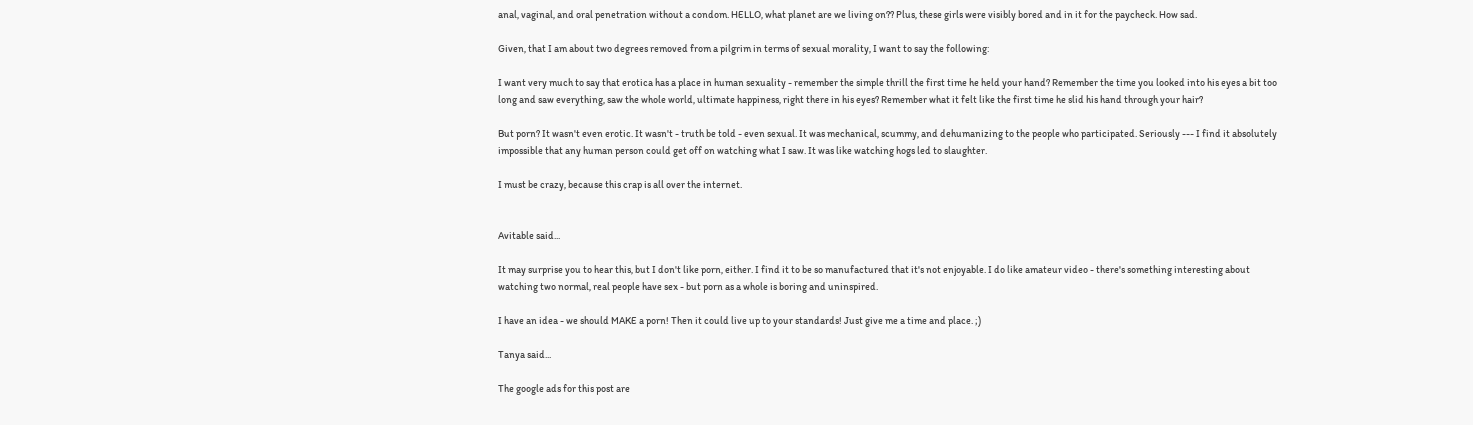anal, vaginal, and oral penetration without a condom. HELLO, what planet are we living on?? Plus, these girls were visibly bored and in it for the paycheck. How sad.

Given, that I am about two degrees removed from a pilgrim in terms of sexual morality, I want to say the following:

I want very much to say that erotica has a place in human sexuality - remember the simple thrill the first time he held your hand? Remember the time you looked into his eyes a bit too long and saw everything, saw the whole world, ultimate happiness, right there in his eyes? Remember what it felt like the first time he slid his hand through your hair?

But porn? It wasn't even erotic. It wasn't - truth be told - even sexual. It was mechanical, scummy, and dehumanizing to the people who participated. Seriously --- I find it absolutely impossible that any human person could get off on watching what I saw. It was like watching hogs led to slaughter.

I must be crazy, because this crap is all over the internet.


Avitable said...

It may surprise you to hear this, but I don't like porn, either. I find it to be so manufactured that it's not enjoyable. I do like amateur video - there's something interesting about watching two normal, real people have sex - but porn as a whole is boring and uninspired.

I have an idea - we should MAKE a porn! Then it could live up to your standards! Just give me a time and place. ;)

Tanya said...

The google ads for this post are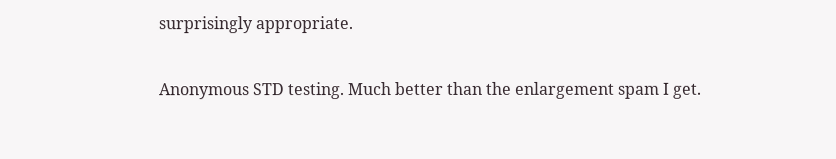surprisingly appropriate.

Anonymous STD testing. Much better than the enlargement spam I get.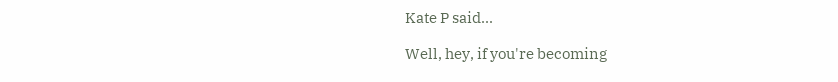Kate P said...

Well, hey, if you're becoming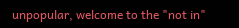unpopular, welcome to the "not in"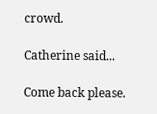crowd.

Catherine said...

Come back please.